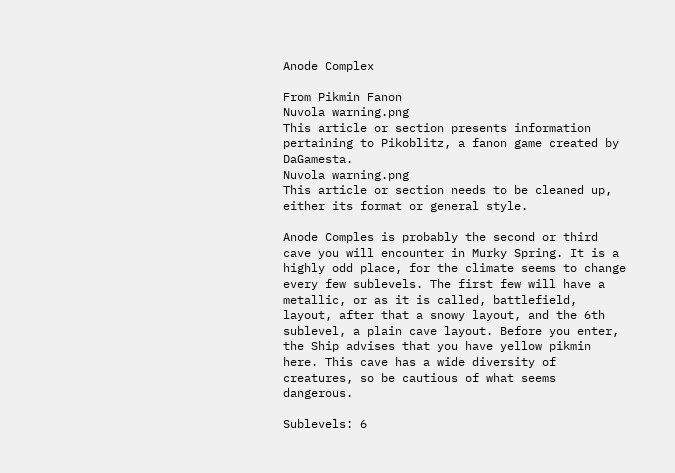Anode Complex

From Pikmin Fanon
Nuvola warning.png
This article or section presents information pertaining to Pikoblitz, a fanon game created by DaGamesta.
Nuvola warning.png
This article or section needs to be cleaned up, either its format or general style.

Anode Comples is probably the second or third cave you will encounter in Murky Spring. It is a highly odd place, for the climate seems to change every few sublevels. The first few will have a metallic, or as it is called, battlefield, layout, after that a snowy layout, and the 6th sublevel, a plain cave layout. Before you enter, the Ship advises that you have yellow pikmin here. This cave has a wide diversity of creatures, so be cautious of what seems dangerous.

Sublevels: 6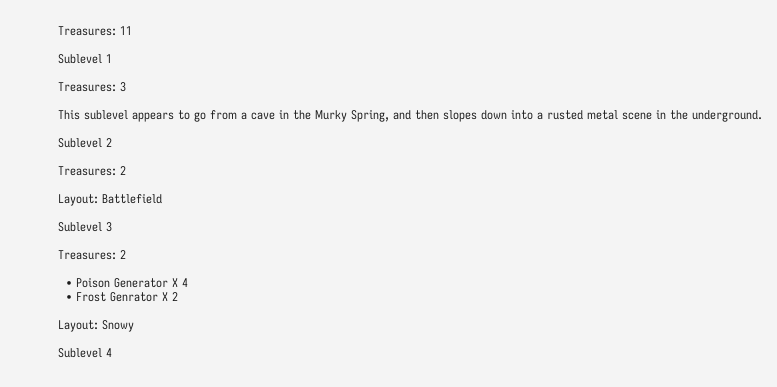Treasures: 11

Sublevel 1

Treasures: 3

This sublevel appears to go from a cave in the Murky Spring, and then slopes down into a rusted metal scene in the underground.

Sublevel 2

Treasures: 2

Layout: Battlefield

Sublevel 3

Treasures: 2

  • Poison Generator X 4
  • Frost Genrator X 2

Layout: Snowy

Sublevel 4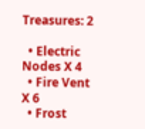Treasures: 2

  • Electric Nodes X 4
  • Fire Vent X 6
  • Frost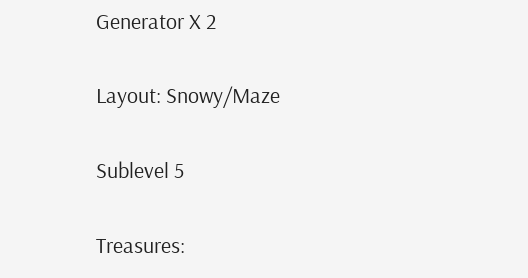Generator X 2

Layout: Snowy/Maze

Sublevel 5

Treasures: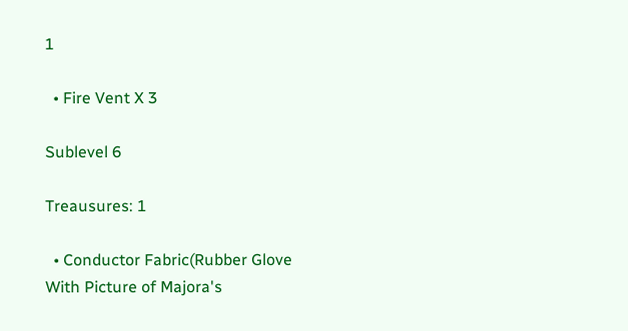1

  • Fire Vent X 3

Sublevel 6

Treausures: 1

  • Conductor Fabric(Rubber Glove With Picture of Majora's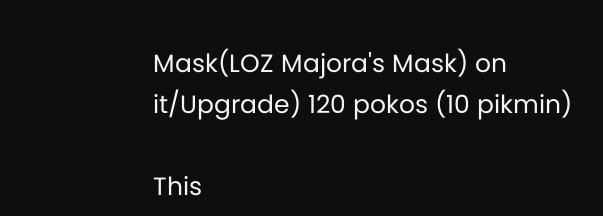Mask(LOZ Majora's Mask) on it/Upgrade) 120 pokos (10 pikmin)

This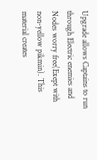Upgrade allows Captains to run through Electric enemies and Nodes worry free(Exept with non-yellow pikmin). This material creates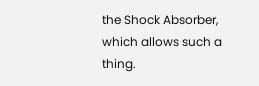the Shock Absorber, which allows such a thing.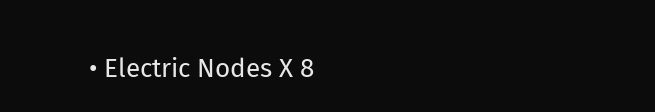• Electric Nodes X 8